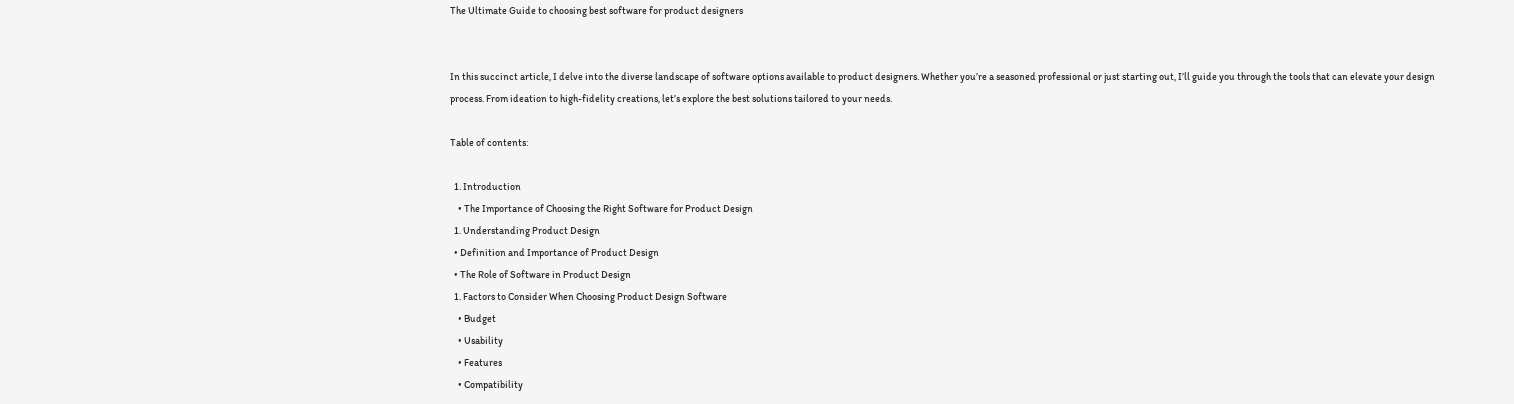The Ultimate Guide to choosing best software for product designers


In this succinct article, I delve into the diverse landscape of software options available to product designers. Whether you’re a seasoned professional or just starting out, I’ll guide you through the tools that can elevate your design process. From ideation to high-fidelity creations, let’s explore the best solutions tailored to your needs.

Table of contents:

  1. Introduction
    • The Importance of Choosing the Right Software for Product Design
  1. Understanding Product Design
  • Definition and Importance of Product Design
  • The Role of Software in Product Design
  1. Factors to Consider When Choosing Product Design Software
    • Budget
    • Usability
    • Features
    • Compatibility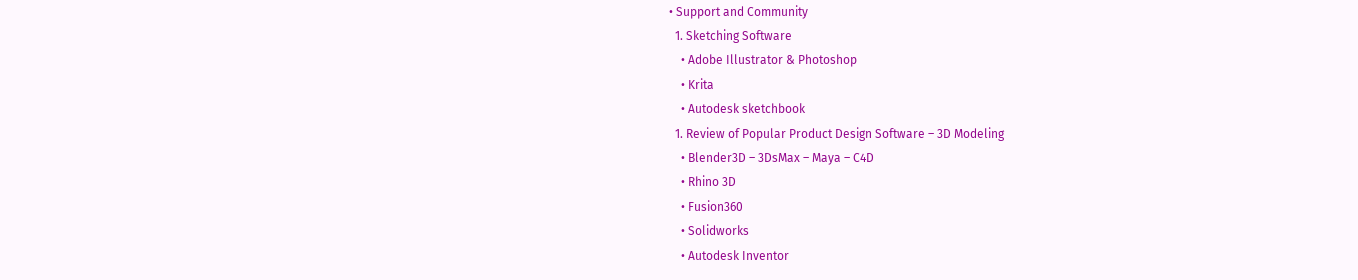• Support and Community
  1. Sketching Software
    • Adobe Illustrator & Photoshop
    • Krita
    • Autodesk sketchbook
  1. Review of Popular Product Design Software – 3D Modeling
    • Blender3D – 3DsMax – Maya – C4D
    • Rhino 3D
    • Fusion360
    • Solidworks
    • Autodesk Inventor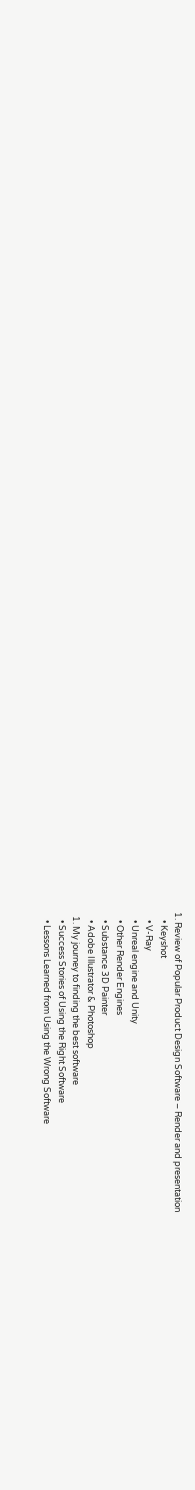1. Review of Popular Product Design Software – Render and presentation
    • Keyshot
    • V-Ray
    • Unreal engine and Unity
    • Other Render Engines
    • Substance 3D Painter
    • Adobe Illustrator & Photoshop
  1. My journey to finding the best software
    • Success Stories of Using the Right Software
    • Lessons Learned from Using the Wrong Software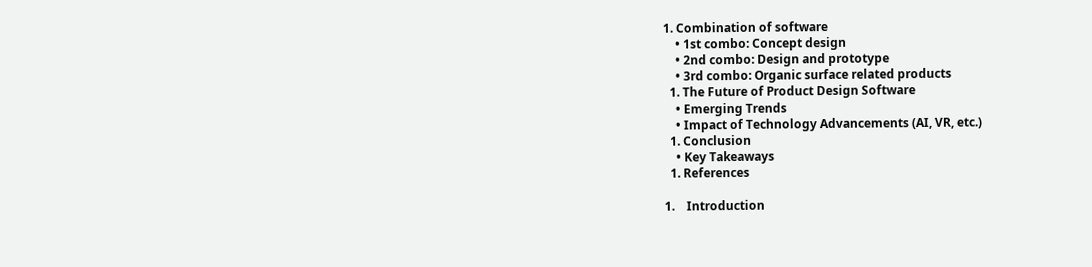1. Combination of software
    • 1st combo: Concept design
    • 2nd combo: Design and prototype
    • 3rd combo: Organic surface related products
  1. The Future of Product Design Software
    • Emerging Trends
    • Impact of Technology Advancements (AI, VR, etc.)
  1. Conclusion
    • Key Takeaways
  1. References

1.    Introduction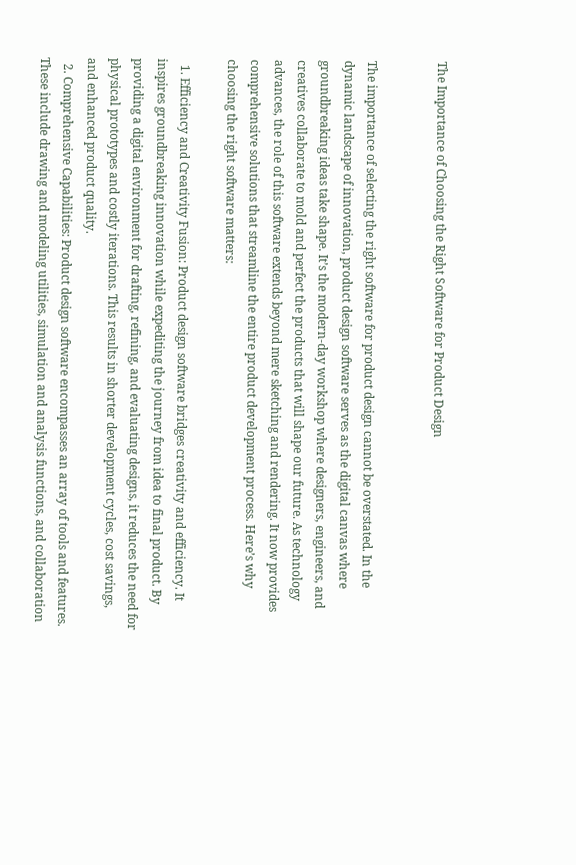The Importance of Choosing the Right Software for Product Design


The importance of selecting the right software for product design cannot be overstated. In the dynamic landscape of innovation, product design software serves as the digital canvas where groundbreaking ideas take shape. It’s the modern-day workshop where designers, engineers, and creatives collaborate to mold and perfect the products that will shape our future. As technology advances, the role of this software extends beyond mere sketching and rendering. It now provides comprehensive solutions that streamline the entire product development process. Here’s why choosing the right software matters:

  1. Efficiency and Creativity Fusion: Product design software bridges creativity and efficiency. It inspires groundbreaking innovation while expediting the journey from idea to final product. By providing a digital environment for drafting, refining, and evaluating designs, it reduces the need for physical prototypes and costly iterations. This results in shorter development cycles, cost savings, and enhanced product quality.
  2. Comprehensive Capabilities: Product design software encompasses an array of tools and features. These include drawing and modeling utilities, simulation and analysis functions, and collaboration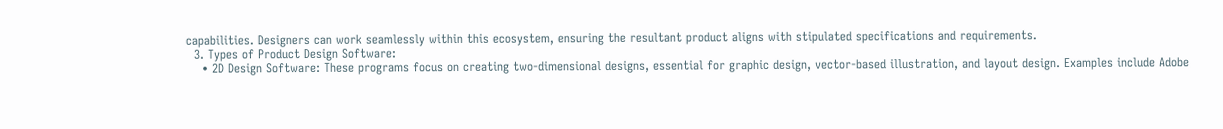capabilities. Designers can work seamlessly within this ecosystem, ensuring the resultant product aligns with stipulated specifications and requirements.
  3. Types of Product Design Software:
    • 2D Design Software: These programs focus on creating two-dimensional designs, essential for graphic design, vector-based illustration, and layout design. Examples include Adobe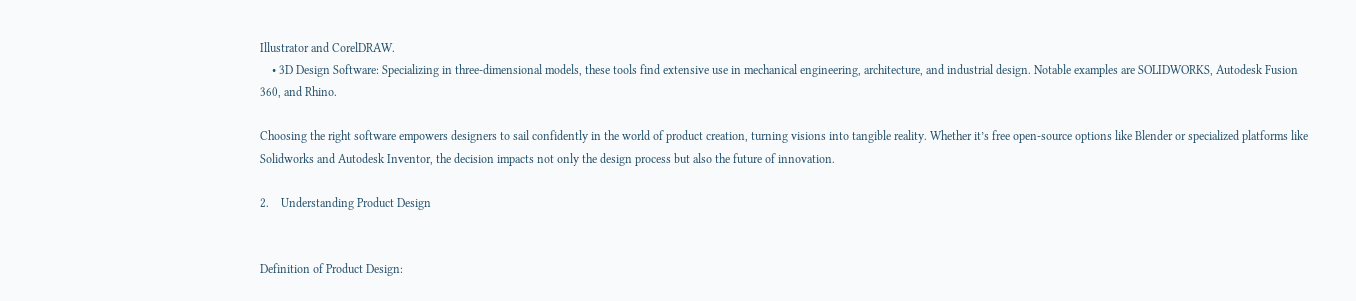Illustrator and CorelDRAW.
    • 3D Design Software: Specializing in three-dimensional models, these tools find extensive use in mechanical engineering, architecture, and industrial design. Notable examples are SOLIDWORKS, Autodesk Fusion 360, and Rhino.

Choosing the right software empowers designers to sail confidently in the world of product creation, turning visions into tangible reality. Whether it’s free open-source options like Blender or specialized platforms like Solidworks and Autodesk Inventor, the decision impacts not only the design process but also the future of innovation.

2.    Understanding Product Design


Definition of Product Design: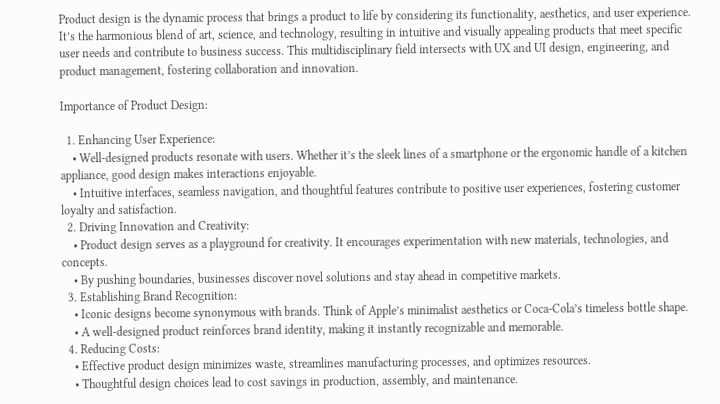Product design is the dynamic process that brings a product to life by considering its functionality, aesthetics, and user experience. It’s the harmonious blend of art, science, and technology, resulting in intuitive and visually appealing products that meet specific user needs and contribute to business success. This multidisciplinary field intersects with UX and UI design, engineering, and product management, fostering collaboration and innovation.

Importance of Product Design:

  1. Enhancing User Experience:
    • Well-designed products resonate with users. Whether it’s the sleek lines of a smartphone or the ergonomic handle of a kitchen appliance, good design makes interactions enjoyable.
    • Intuitive interfaces, seamless navigation, and thoughtful features contribute to positive user experiences, fostering customer loyalty and satisfaction.
  2. Driving Innovation and Creativity:
    • Product design serves as a playground for creativity. It encourages experimentation with new materials, technologies, and concepts.
    • By pushing boundaries, businesses discover novel solutions and stay ahead in competitive markets.
  3. Establishing Brand Recognition:
    • Iconic designs become synonymous with brands. Think of Apple’s minimalist aesthetics or Coca-Cola’s timeless bottle shape.
    • A well-designed product reinforces brand identity, making it instantly recognizable and memorable.
  4. Reducing Costs:
    • Effective product design minimizes waste, streamlines manufacturing processes, and optimizes resources.
    • Thoughtful design choices lead to cost savings in production, assembly, and maintenance.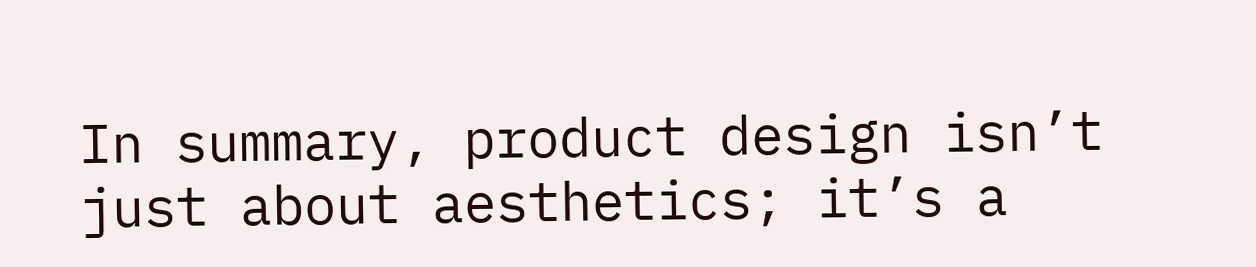In summary, product design isn’t just about aesthetics; it’s a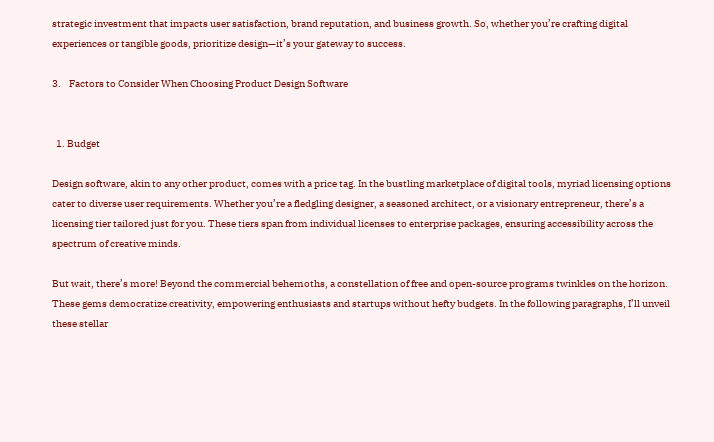strategic investment that impacts user satisfaction, brand reputation, and business growth. So, whether you’re crafting digital experiences or tangible goods, prioritize design—it’s your gateway to success.

3.    Factors to Consider When Choosing Product Design Software


  1. Budget

Design software, akin to any other product, comes with a price tag. In the bustling marketplace of digital tools, myriad licensing options cater to diverse user requirements. Whether you’re a fledgling designer, a seasoned architect, or a visionary entrepreneur, there’s a licensing tier tailored just for you. These tiers span from individual licenses to enterprise packages, ensuring accessibility across the spectrum of creative minds.

But wait, there’s more! Beyond the commercial behemoths, a constellation of free and open-source programs twinkles on the horizon. These gems democratize creativity, empowering enthusiasts and startups without hefty budgets. In the following paragraphs, I’ll unveil these stellar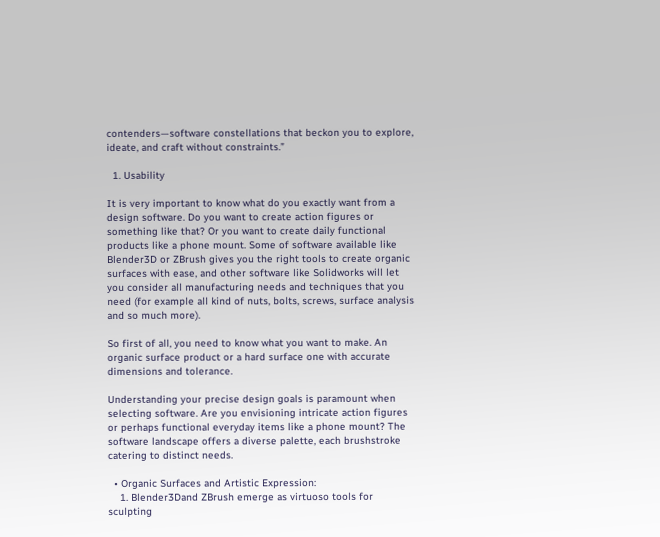contenders—software constellations that beckon you to explore, ideate, and craft without constraints.”

  1. Usability

It is very important to know what do you exactly want from a design software. Do you want to create action figures or something like that? Or you want to create daily functional products like a phone mount. Some of software available like Blender3D or ZBrush gives you the right tools to create organic surfaces with ease, and other software like Solidworks will let you consider all manufacturing needs and techniques that you need (for example all kind of nuts, bolts, screws, surface analysis and so much more).

So first of all, you need to know what you want to make. An organic surface product or a hard surface one with accurate dimensions and tolerance.

Understanding your precise design goals is paramount when selecting software. Are you envisioning intricate action figures or perhaps functional everyday items like a phone mount? The software landscape offers a diverse palette, each brushstroke catering to distinct needs.

  • Organic Surfaces and Artistic Expression:
    1. Blender3Dand ZBrush emerge as virtuoso tools for sculpting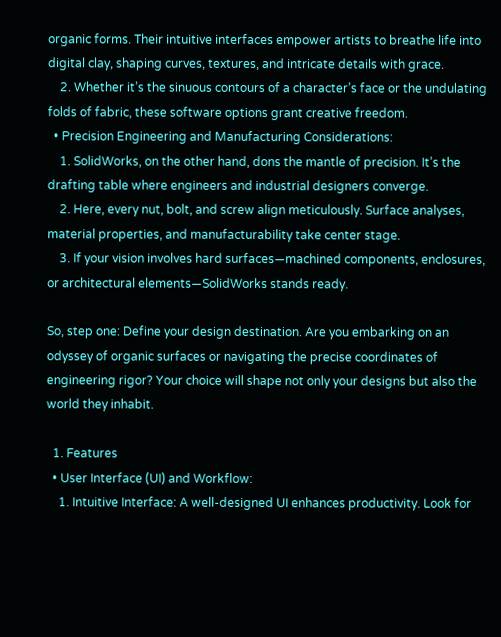organic forms. Their intuitive interfaces empower artists to breathe life into digital clay, shaping curves, textures, and intricate details with grace.
    2. Whether it’s the sinuous contours of a character’s face or the undulating folds of fabric, these software options grant creative freedom.
  • Precision Engineering and Manufacturing Considerations:
    1. SolidWorks, on the other hand, dons the mantle of precision. It’s the drafting table where engineers and industrial designers converge.
    2. Here, every nut, bolt, and screw align meticulously. Surface analyses, material properties, and manufacturability take center stage.
    3. If your vision involves hard surfaces—machined components, enclosures, or architectural elements—SolidWorks stands ready.

So, step one: Define your design destination. Are you embarking on an odyssey of organic surfaces or navigating the precise coordinates of engineering rigor? Your choice will shape not only your designs but also the world they inhabit.

  1. Features
  • User Interface (UI) and Workflow:
    1. Intuitive Interface: A well-designed UI enhances productivity. Look for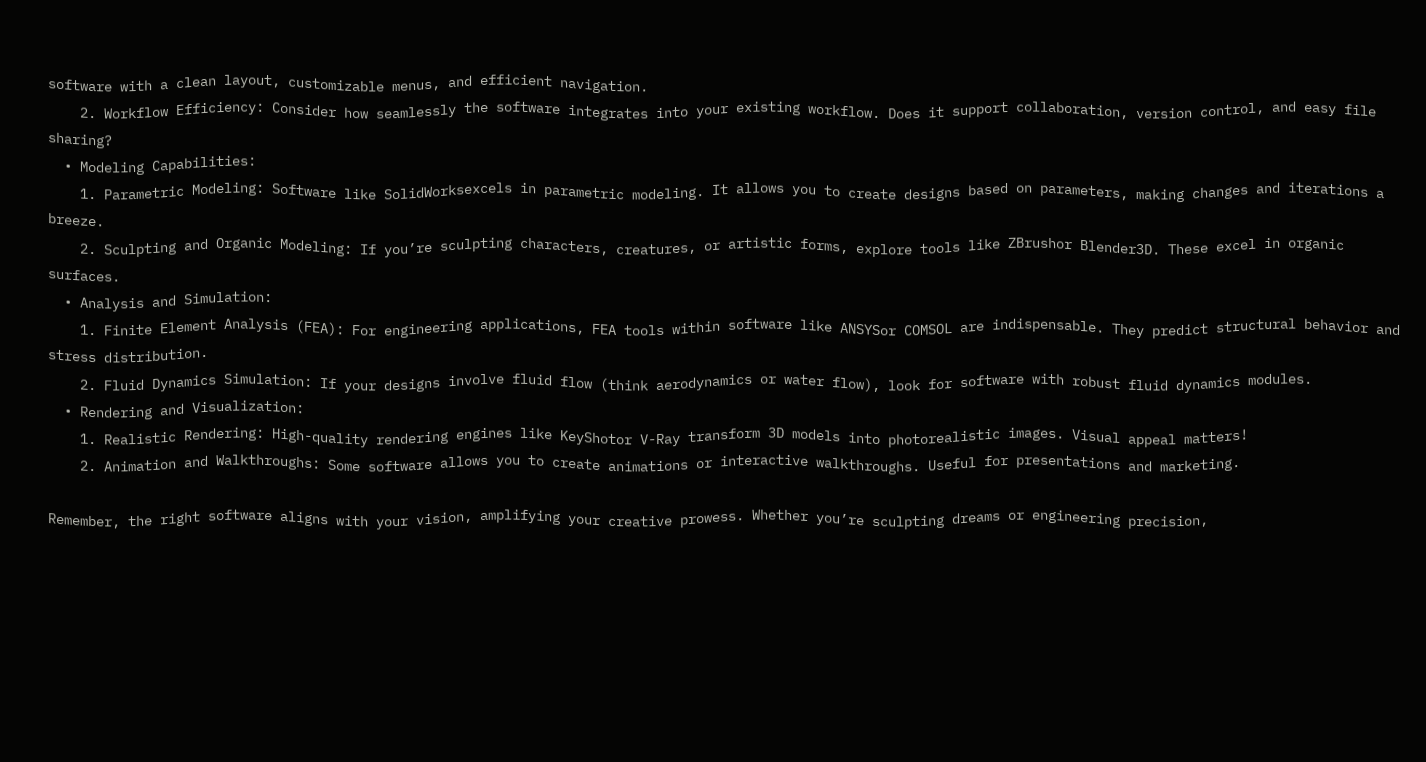software with a clean layout, customizable menus, and efficient navigation.
    2. Workflow Efficiency: Consider how seamlessly the software integrates into your existing workflow. Does it support collaboration, version control, and easy file sharing?
  • Modeling Capabilities:
    1. Parametric Modeling: Software like SolidWorksexcels in parametric modeling. It allows you to create designs based on parameters, making changes and iterations a breeze.
    2. Sculpting and Organic Modeling: If you’re sculpting characters, creatures, or artistic forms, explore tools like ZBrushor Blender3D. These excel in organic surfaces.
  • Analysis and Simulation:
    1. Finite Element Analysis (FEA): For engineering applications, FEA tools within software like ANSYSor COMSOL are indispensable. They predict structural behavior and stress distribution.
    2. Fluid Dynamics Simulation: If your designs involve fluid flow (think aerodynamics or water flow), look for software with robust fluid dynamics modules.
  • Rendering and Visualization:
    1. Realistic Rendering: High-quality rendering engines like KeyShotor V-Ray transform 3D models into photorealistic images. Visual appeal matters!
    2. Animation and Walkthroughs: Some software allows you to create animations or interactive walkthroughs. Useful for presentations and marketing.

Remember, the right software aligns with your vision, amplifying your creative prowess. Whether you’re sculpting dreams or engineering precision,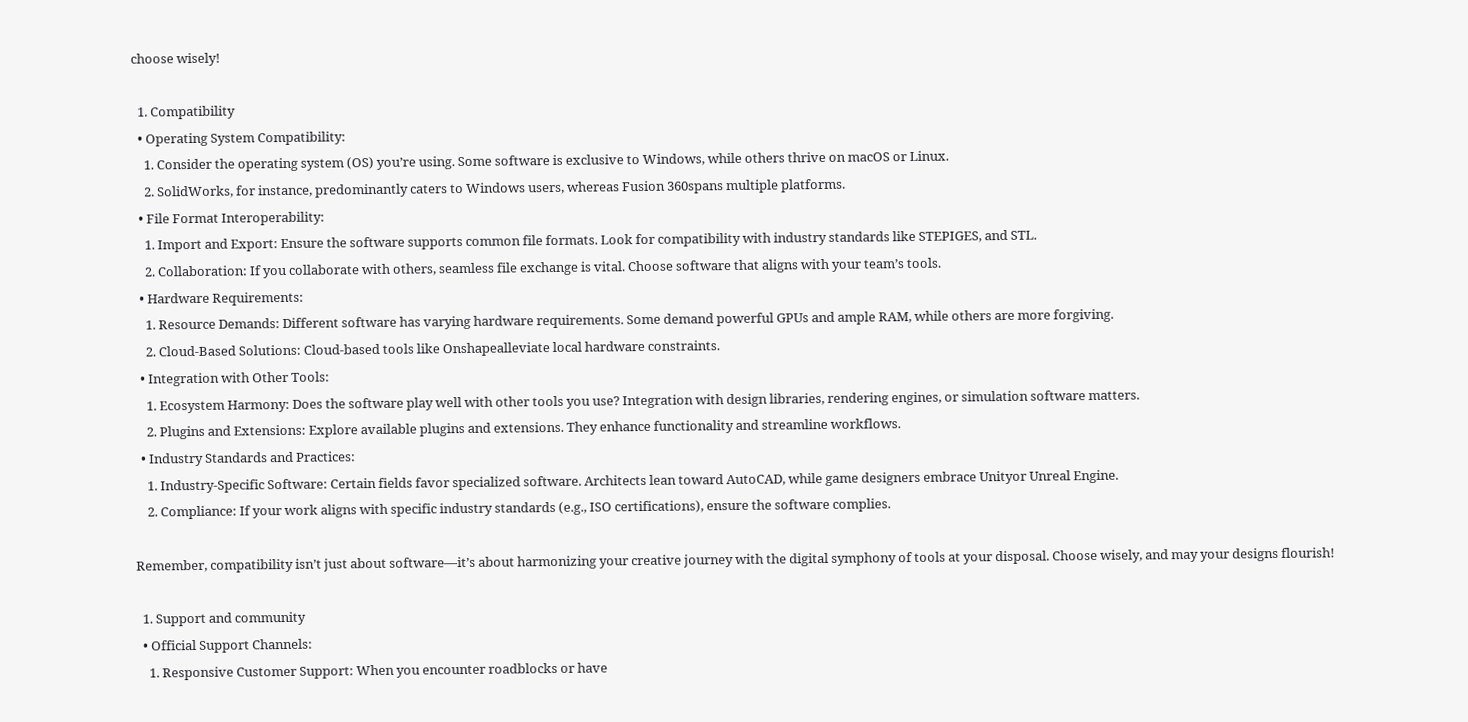choose wisely!

  1. Compatibility
  • Operating System Compatibility:
    1. Consider the operating system (OS) you’re using. Some software is exclusive to Windows, while others thrive on macOS or Linux.
    2. SolidWorks, for instance, predominantly caters to Windows users, whereas Fusion 360spans multiple platforms.
  • File Format Interoperability:
    1. Import and Export: Ensure the software supports common file formats. Look for compatibility with industry standards like STEPIGES, and STL.
    2. Collaboration: If you collaborate with others, seamless file exchange is vital. Choose software that aligns with your team’s tools.
  • Hardware Requirements:
    1. Resource Demands: Different software has varying hardware requirements. Some demand powerful GPUs and ample RAM, while others are more forgiving.
    2. Cloud-Based Solutions: Cloud-based tools like Onshapealleviate local hardware constraints.
  • Integration with Other Tools:
    1. Ecosystem Harmony: Does the software play well with other tools you use? Integration with design libraries, rendering engines, or simulation software matters.
    2. Plugins and Extensions: Explore available plugins and extensions. They enhance functionality and streamline workflows.
  • Industry Standards and Practices:
    1. Industry-Specific Software: Certain fields favor specialized software. Architects lean toward AutoCAD, while game designers embrace Unityor Unreal Engine.
    2. Compliance: If your work aligns with specific industry standards (e.g., ISO certifications), ensure the software complies.

Remember, compatibility isn’t just about software—it’s about harmonizing your creative journey with the digital symphony of tools at your disposal. Choose wisely, and may your designs flourish!

  1. Support and community
  • Official Support Channels:
    1. Responsive Customer Support: When you encounter roadblocks or have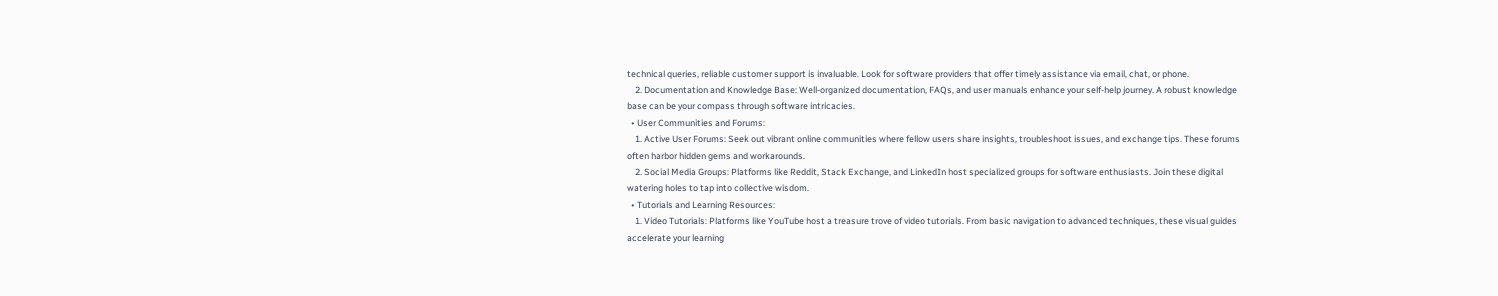technical queries, reliable customer support is invaluable. Look for software providers that offer timely assistance via email, chat, or phone.
    2. Documentation and Knowledge Base: Well-organized documentation, FAQs, and user manuals enhance your self-help journey. A robust knowledge base can be your compass through software intricacies.
  • User Communities and Forums:
    1. Active User Forums: Seek out vibrant online communities where fellow users share insights, troubleshoot issues, and exchange tips. These forums often harbor hidden gems and workarounds.
    2. Social Media Groups: Platforms like Reddit, Stack Exchange, and LinkedIn host specialized groups for software enthusiasts. Join these digital watering holes to tap into collective wisdom.
  • Tutorials and Learning Resources:
    1. Video Tutorials: Platforms like YouTube host a treasure trove of video tutorials. From basic navigation to advanced techniques, these visual guides accelerate your learning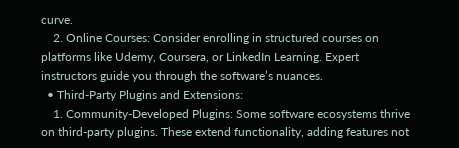curve.
    2. Online Courses: Consider enrolling in structured courses on platforms like Udemy, Coursera, or LinkedIn Learning. Expert instructors guide you through the software’s nuances.
  • Third-Party Plugins and Extensions:
    1. Community-Developed Plugins: Some software ecosystems thrive on third-party plugins. These extend functionality, adding features not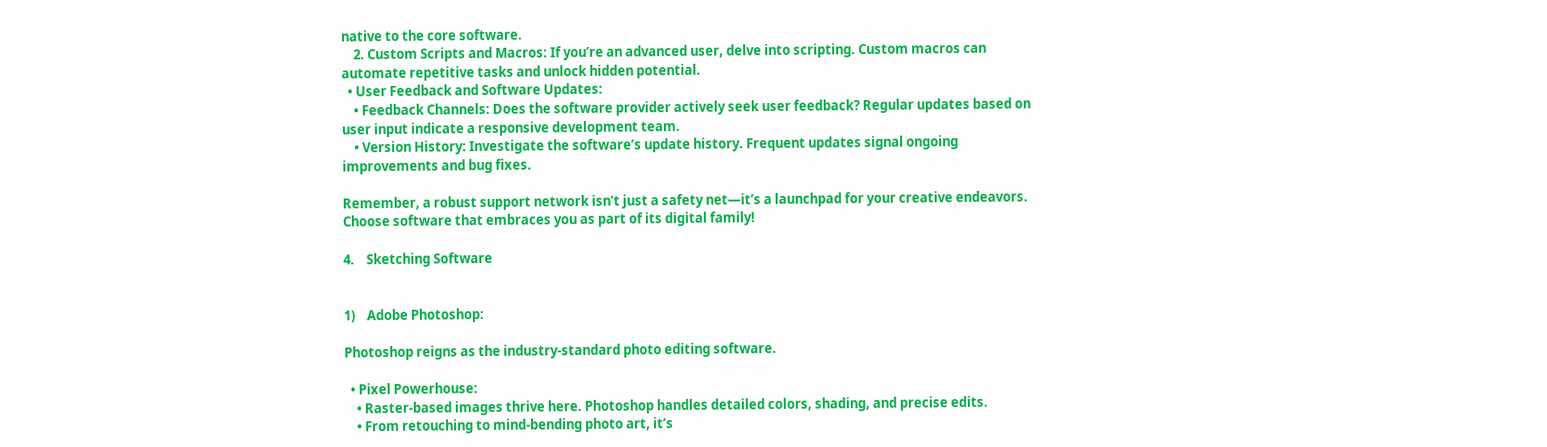native to the core software.
    2. Custom Scripts and Macros: If you’re an advanced user, delve into scripting. Custom macros can automate repetitive tasks and unlock hidden potential.
  • User Feedback and Software Updates:
    • Feedback Channels: Does the software provider actively seek user feedback? Regular updates based on user input indicate a responsive development team.
    • Version History: Investigate the software’s update history. Frequent updates signal ongoing improvements and bug fixes.

Remember, a robust support network isn’t just a safety net—it’s a launchpad for your creative endeavors. Choose software that embraces you as part of its digital family!

4.    Sketching Software


1)    Adobe Photoshop:

Photoshop reigns as the industry-standard photo editing software.

  • Pixel Powerhouse:
    • Raster-based images thrive here. Photoshop handles detailed colors, shading, and precise edits.
    • From retouching to mind-bending photo art, it’s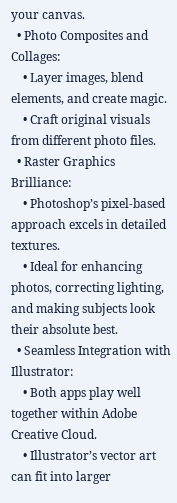your canvas.
  • Photo Composites and Collages:
    • Layer images, blend elements, and create magic.
    • Craft original visuals from different photo files.
  • Raster Graphics Brilliance:
    • Photoshop’s pixel-based approach excels in detailed textures.
    • Ideal for enhancing photos, correcting lighting, and making subjects look their absolute best.
  • Seamless Integration with Illustrator:
    • Both apps play well together within Adobe Creative Cloud.
    • Illustrator’s vector art can fit into larger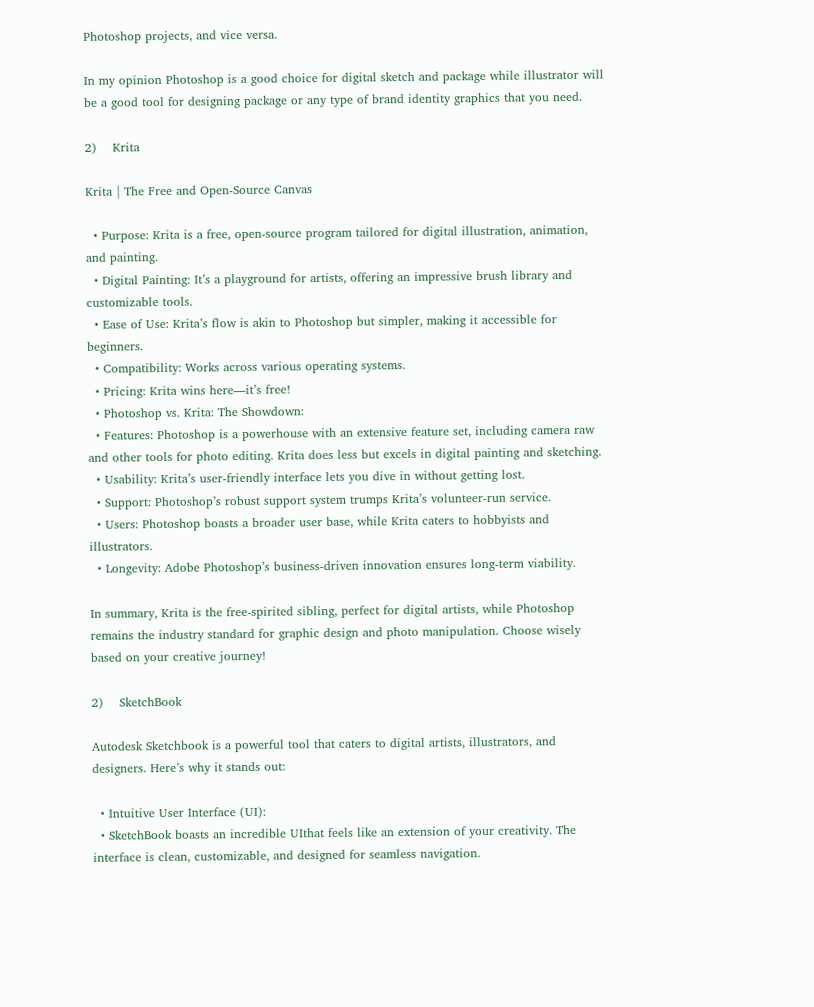Photoshop projects, and vice versa.

In my opinion Photoshop is a good choice for digital sketch and package while illustrator will be a good tool for designing package or any type of brand identity graphics that you need.

2)    Krita

Krita | The Free and Open-Source Canvas

  • Purpose: Krita is a free, open-source program tailored for digital illustration, animation, and painting.
  • Digital Painting: It’s a playground for artists, offering an impressive brush library and customizable tools.
  • Ease of Use: Krita’s flow is akin to Photoshop but simpler, making it accessible for beginners.
  • Compatibility: Works across various operating systems.
  • Pricing: Krita wins here—it’s free!
  • Photoshop vs. Krita: The Showdown:
  • Features: Photoshop is a powerhouse with an extensive feature set, including camera raw and other tools for photo editing. Krita does less but excels in digital painting and sketching.
  • Usability: Krita’s user-friendly interface lets you dive in without getting lost.
  • Support: Photoshop’s robust support system trumps Krita’s volunteer-run service.
  • Users: Photoshop boasts a broader user base, while Krita caters to hobbyists and illustrators.
  • Longevity: Adobe Photoshop’s business-driven innovation ensures long-term viability.

In summary, Krita is the free-spirited sibling, perfect for digital artists, while Photoshop remains the industry standard for graphic design and photo manipulation. Choose wisely based on your creative journey!

2)    SketchBook

Autodesk Sketchbook is a powerful tool that caters to digital artists, illustrators, and designers. Here’s why it stands out:

  • Intuitive User Interface (UI):
  • SketchBook boasts an incredible UIthat feels like an extension of your creativity. The interface is clean, customizable, and designed for seamless navigation.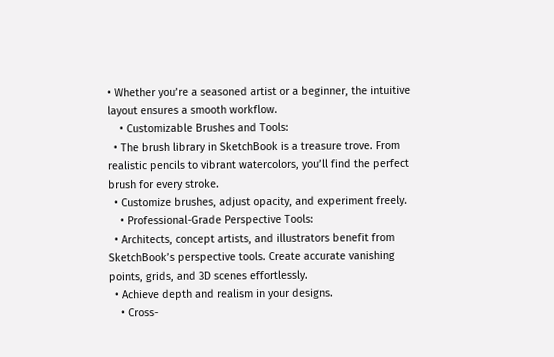• Whether you’re a seasoned artist or a beginner, the intuitive layout ensures a smooth workflow.
    • Customizable Brushes and Tools:
  • The brush library in SketchBook is a treasure trove. From realistic pencils to vibrant watercolors, you’ll find the perfect brush for every stroke.
  • Customize brushes, adjust opacity, and experiment freely.
    • Professional-Grade Perspective Tools:
  • Architects, concept artists, and illustrators benefit from SketchBook’s perspective tools. Create accurate vanishing points, grids, and 3D scenes effortlessly.
  • Achieve depth and realism in your designs.
    • Cross-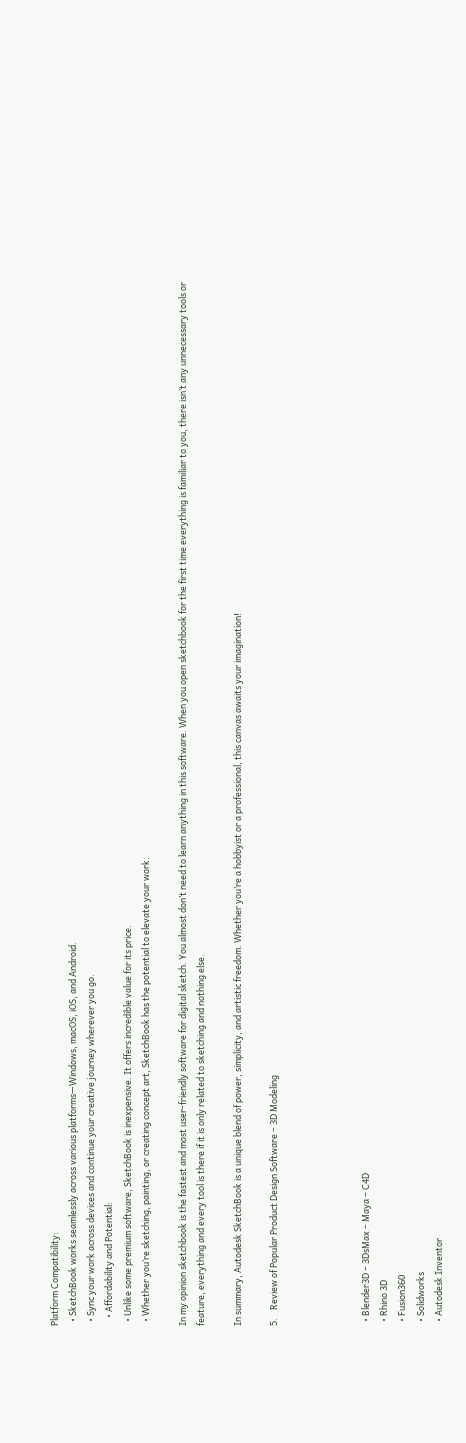Platform Compatibility:
  • SketchBook works seamlessly across various platforms—Windows, macOS, iOS, and Android.
  • Sync your work across devices and continue your creative journey wherever you go.
    • Affordability and Potential:
  • Unlike some premium software, SketchBook is inexpensive. It offers incredible value for its price.
  • Whether you’re sketching, painting, or creating concept art, SketchBook has the potential to elevate your work.

In my opinion sketchbook is the fastest and most user-friendly software for digital sketch. You almost don’t need to learn anything in this software. When you open sketchbook for the first time everything is familiar to you, there isn’t any unnecessary tools or feature, everything and every tool is there if it is only related to sketching and nothing else.

In summary, Autodesk SketchBook is a unique blend of power, simplicity, and artistic freedom. Whether you’re a hobbyist or a professional, this canvas awaits your imagination!

5.    Review of Popular Product Design Software – 3D Modeling




  • Blender3D – 3DsMax – Maya – C4D
  • Rhino 3D
  • Fusion360
  • Solidworks
  • Autodesk Inventor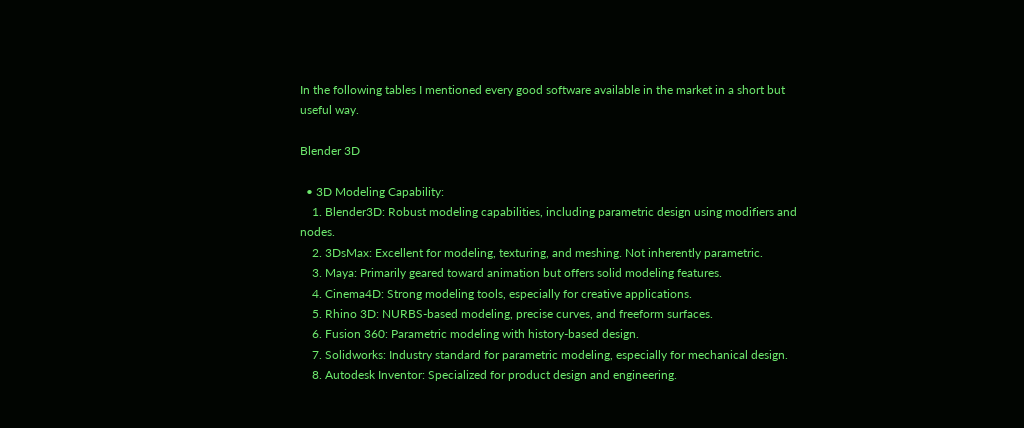In the following tables I mentioned every good software available in the market in a short but useful way.

Blender 3D

  • 3D Modeling Capability:
    1. Blender3D: Robust modeling capabilities, including parametric design using modifiers and nodes.
    2. 3DsMax: Excellent for modeling, texturing, and meshing. Not inherently parametric.
    3. Maya: Primarily geared toward animation but offers solid modeling features.
    4. Cinema4D: Strong modeling tools, especially for creative applications.
    5. Rhino 3D: NURBS-based modeling, precise curves, and freeform surfaces.
    6. Fusion 360: Parametric modeling with history-based design.
    7. Solidworks: Industry standard for parametric modeling, especially for mechanical design.
    8. Autodesk Inventor: Specialized for product design and engineering.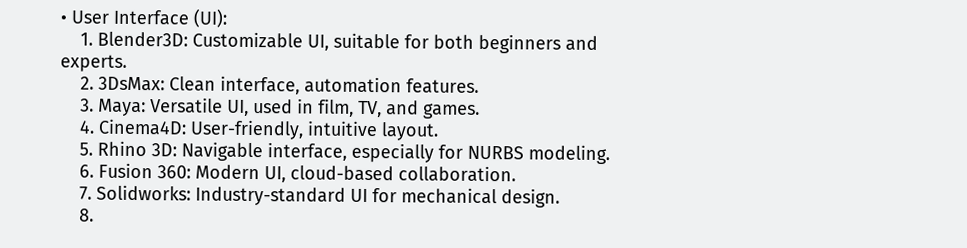• User Interface (UI):
    1. Blender3D: Customizable UI, suitable for both beginners and experts.
    2. 3DsMax: Clean interface, automation features.
    3. Maya: Versatile UI, used in film, TV, and games.
    4. Cinema4D: User-friendly, intuitive layout.
    5. Rhino 3D: Navigable interface, especially for NURBS modeling.
    6. Fusion 360: Modern UI, cloud-based collaboration.
    7. Solidworks: Industry-standard UI for mechanical design.
    8.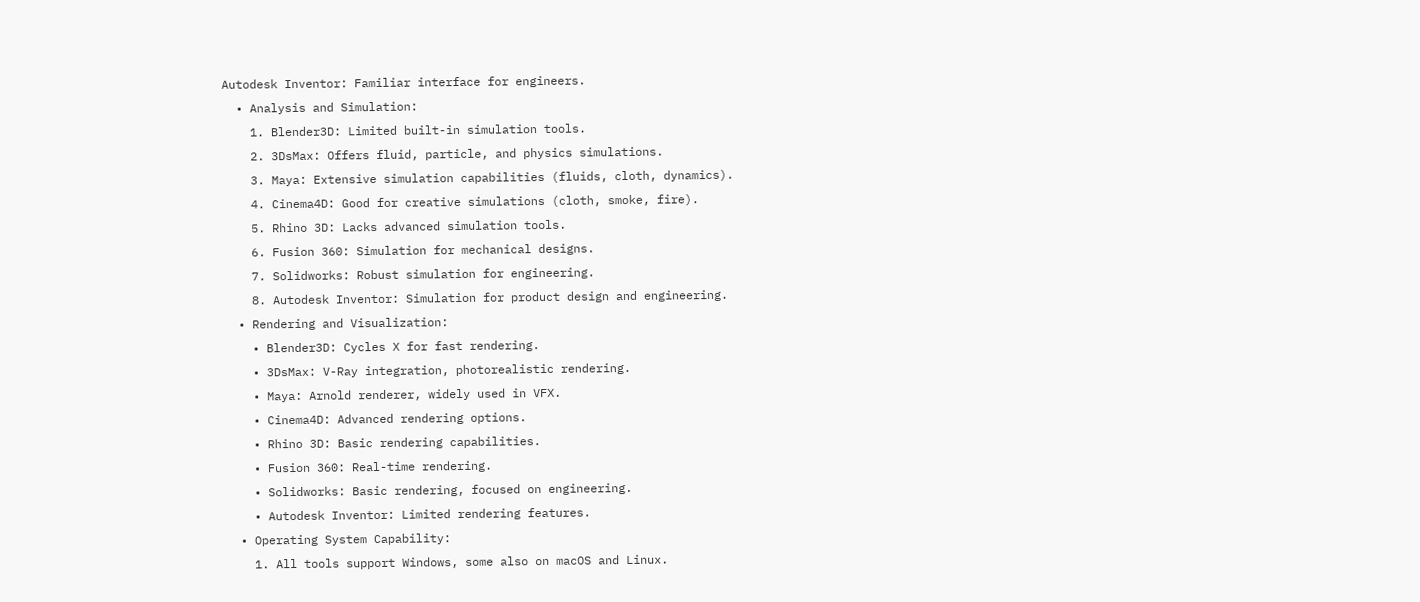Autodesk Inventor: Familiar interface for engineers.
  • Analysis and Simulation:
    1. Blender3D: Limited built-in simulation tools.
    2. 3DsMax: Offers fluid, particle, and physics simulations.
    3. Maya: Extensive simulation capabilities (fluids, cloth, dynamics).
    4. Cinema4D: Good for creative simulations (cloth, smoke, fire).
    5. Rhino 3D: Lacks advanced simulation tools.
    6. Fusion 360: Simulation for mechanical designs.
    7. Solidworks: Robust simulation for engineering.
    8. Autodesk Inventor: Simulation for product design and engineering.
  • Rendering and Visualization:
    • Blender3D: Cycles X for fast rendering.
    • 3DsMax: V-Ray integration, photorealistic rendering.
    • Maya: Arnold renderer, widely used in VFX.
    • Cinema4D: Advanced rendering options.
    • Rhino 3D: Basic rendering capabilities.
    • Fusion 360: Real-time rendering.
    • Solidworks: Basic rendering, focused on engineering.
    • Autodesk Inventor: Limited rendering features.
  • Operating System Capability:
    1. All tools support Windows, some also on macOS and Linux.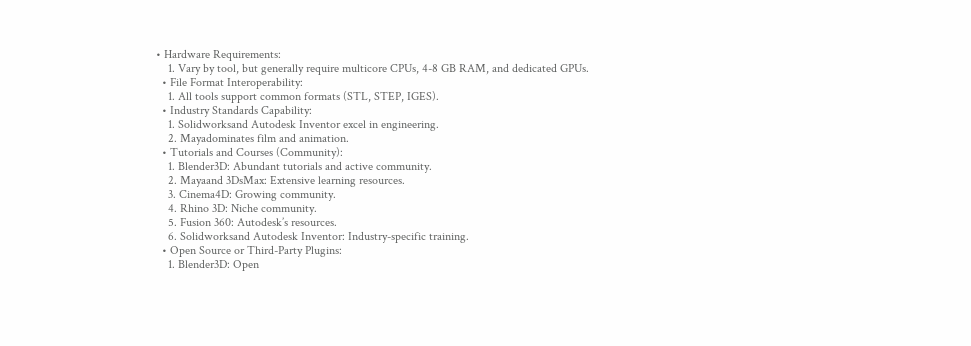• Hardware Requirements:
    1. Vary by tool, but generally require multicore CPUs, 4-8 GB RAM, and dedicated GPUs.
  • File Format Interoperability:
    1. All tools support common formats (STL, STEP, IGES).
  • Industry Standards Capability:
    1. Solidworksand Autodesk Inventor excel in engineering.
    2. Mayadominates film and animation.
  • Tutorials and Courses (Community):
    1. Blender3D: Abundant tutorials and active community.
    2. Mayaand 3DsMax: Extensive learning resources.
    3. Cinema4D: Growing community.
    4. Rhino 3D: Niche community.
    5. Fusion 360: Autodesk’s resources.
    6. Solidworksand Autodesk Inventor: Industry-specific training.
  • Open Source or Third-Party Plugins:
    1. Blender3D: Open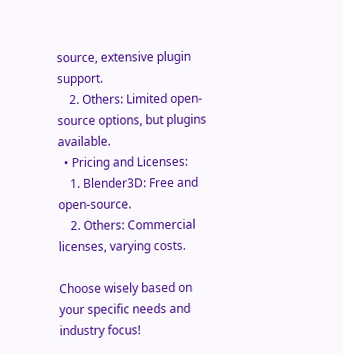source, extensive plugin support.
    2. Others: Limited open-source options, but plugins available.
  • Pricing and Licenses:
    1. Blender3D: Free and open-source.
    2. Others: Commercial licenses, varying costs.

Choose wisely based on your specific needs and industry focus!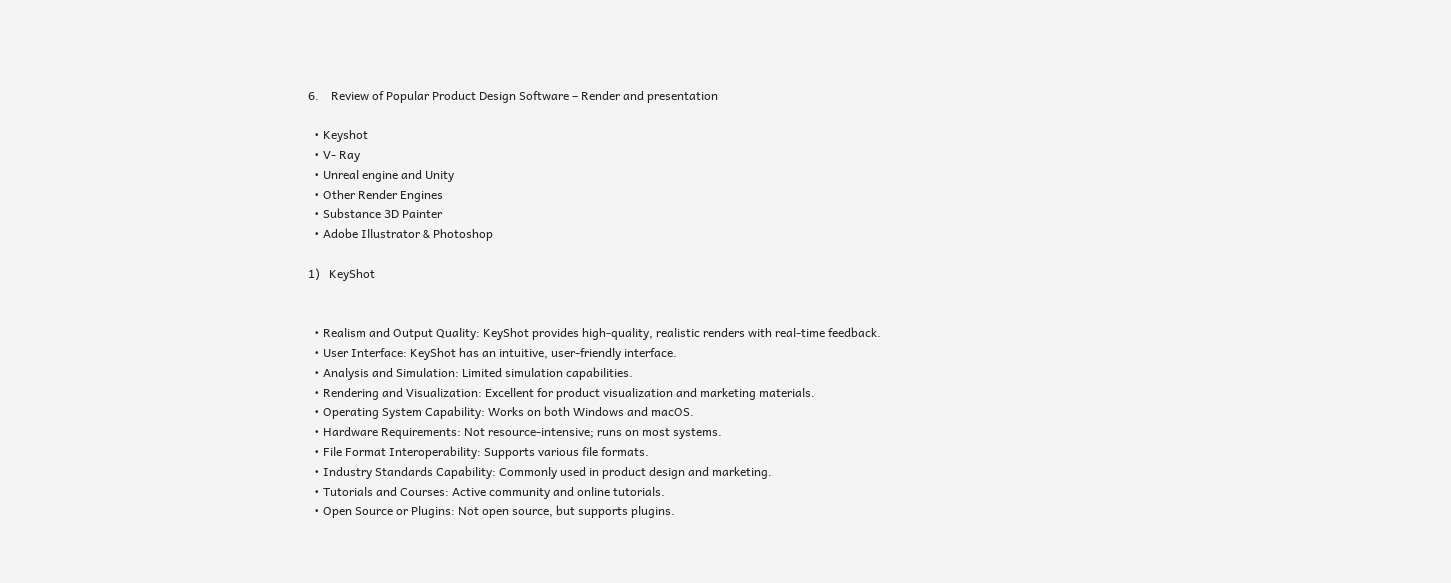6.    Review of Popular Product Design Software – Render and presentation

  • Keyshot
  • V- Ray
  • Unreal engine and Unity
  • Other Render Engines
  • Substance 3D Painter
  • Adobe Illustrator & Photoshop

1)   KeyShot


  • Realism and Output Quality: KeyShot provides high-quality, realistic renders with real-time feedback.
  • User Interface: KeyShot has an intuitive, user-friendly interface.
  • Analysis and Simulation: Limited simulation capabilities.
  • Rendering and Visualization: Excellent for product visualization and marketing materials.
  • Operating System Capability: Works on both Windows and macOS.
  • Hardware Requirements: Not resource-intensive; runs on most systems.
  • File Format Interoperability: Supports various file formats.
  • Industry Standards Capability: Commonly used in product design and marketing.
  • Tutorials and Courses: Active community and online tutorials.
  • Open Source or Plugins: Not open source, but supports plugins.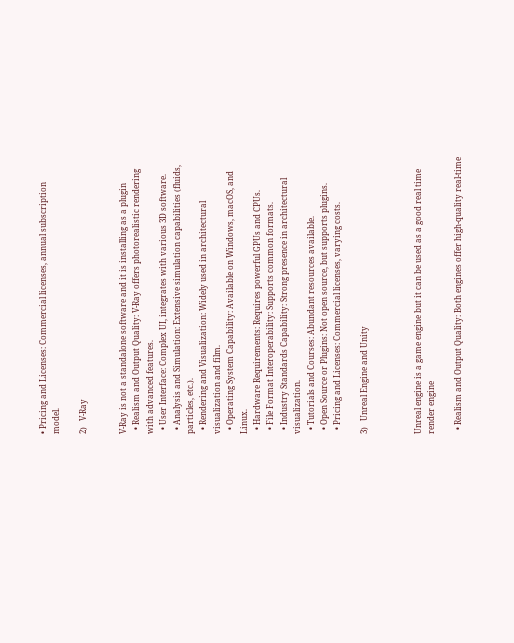• Pricing and Licenses: Commercial licenses, annual subscription model.

2)   V-Ray


V-Ray is not a standalone software and it is installing as a plugin
  • Realism and Output Quality: V-Ray offers photorealistic rendering with advanced features.
  • User Interface: Complex UI, integrates with various 3D software.
  • Analysis and Simulation: Extensive simulation capabilities (fluids, particles, etc.).
  • Rendering and Visualization: Widely used in architectural visualization and film.
  • Operating System Capability: Available on Windows, macOS, and Linux.
  • Hardware Requirements: Requires powerful GPUs and CPUs.
  • File Format Interoperability: Supports common formats.
  • Industry Standards Capability: Strong presence in architectural visualization.
  • Tutorials and Courses: Abundant resources available.
  • Open Source or Plugins: Not open source, but supports plugins.
  • Pricing and Licenses: Commercial licenses, varying costs.

3)   Unreal Engine and Unity



Unreal engine is a game engine but it can be used as a good real time render engine

  • Realism and Output Quality: Both engines offer high-quality real-time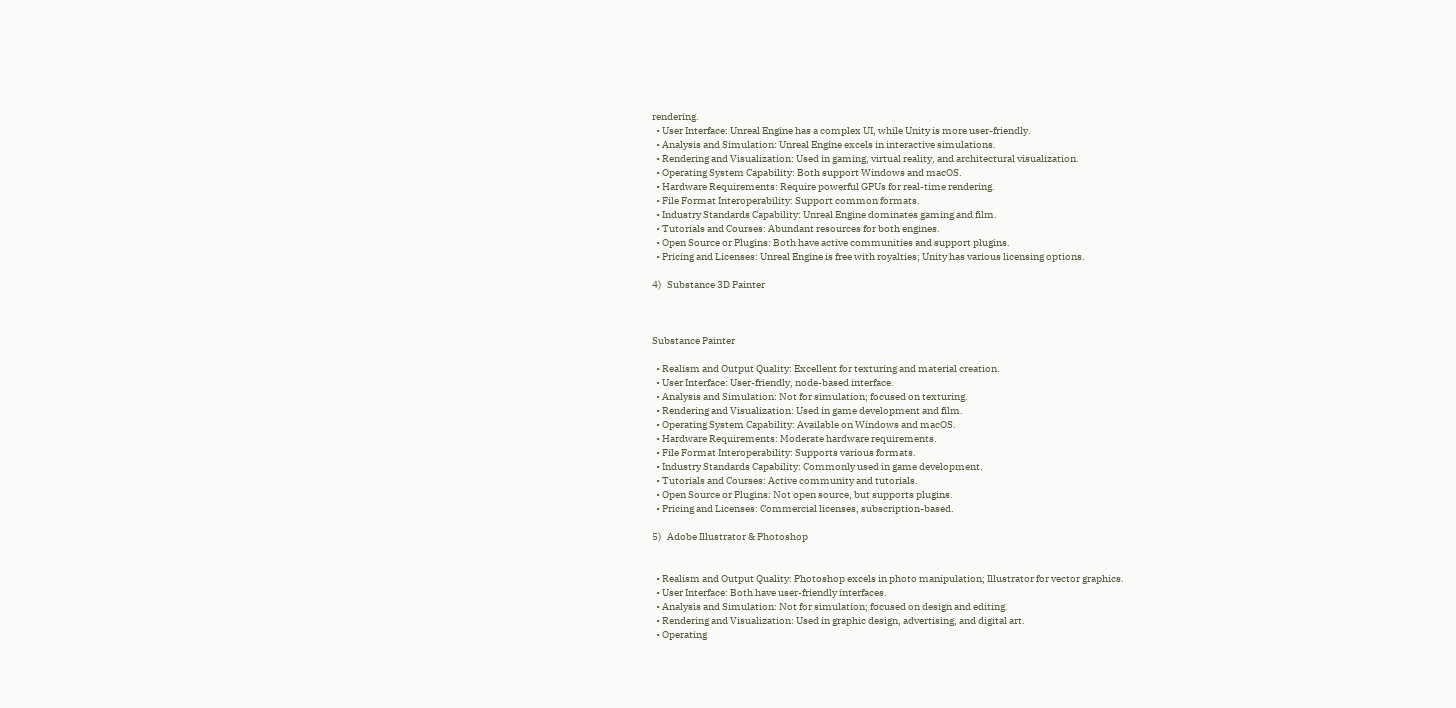rendering.
  • User Interface: Unreal Engine has a complex UI, while Unity is more user-friendly.
  • Analysis and Simulation: Unreal Engine excels in interactive simulations.
  • Rendering and Visualization: Used in gaming, virtual reality, and architectural visualization.
  • Operating System Capability: Both support Windows and macOS.
  • Hardware Requirements: Require powerful GPUs for real-time rendering.
  • File Format Interoperability: Support common formats.
  • Industry Standards Capability: Unreal Engine dominates gaming and film.
  • Tutorials and Courses: Abundant resources for both engines.
  • Open Source or Plugins: Both have active communities and support plugins.
  • Pricing and Licenses: Unreal Engine is free with royalties; Unity has various licensing options.

4)   Substance 3D Painter



Substance Painter

  • Realism and Output Quality: Excellent for texturing and material creation.
  • User Interface: User-friendly, node-based interface.
  • Analysis and Simulation: Not for simulation; focused on texturing.
  • Rendering and Visualization: Used in game development and film.
  • Operating System Capability: Available on Windows and macOS.
  • Hardware Requirements: Moderate hardware requirements.
  • File Format Interoperability: Supports various formats.
  • Industry Standards Capability: Commonly used in game development.
  • Tutorials and Courses: Active community and tutorials.
  • Open Source or Plugins: Not open source, but supports plugins.
  • Pricing and Licenses: Commercial licenses, subscription-based.

5)   Adobe Illustrator & Photoshop


  • Realism and Output Quality: Photoshop excels in photo manipulation; Illustrator for vector graphics.
  • User Interface: Both have user-friendly interfaces.
  • Analysis and Simulation: Not for simulation; focused on design and editing.
  • Rendering and Visualization: Used in graphic design, advertising, and digital art.
  • Operating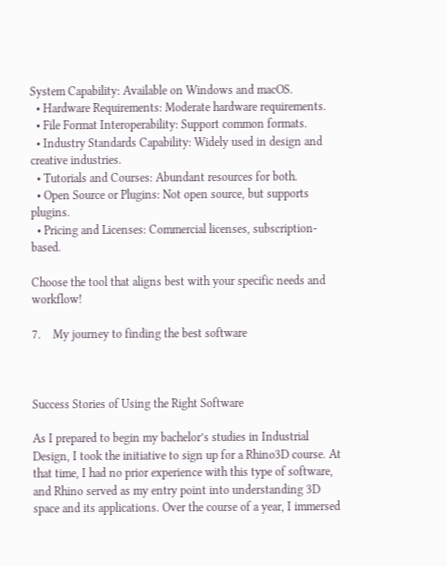System Capability: Available on Windows and macOS.
  • Hardware Requirements: Moderate hardware requirements.
  • File Format Interoperability: Support common formats.
  • Industry Standards Capability: Widely used in design and creative industries.
  • Tutorials and Courses: Abundant resources for both.
  • Open Source or Plugins: Not open source, but supports plugins.
  • Pricing and Licenses: Commercial licenses, subscription-based.

Choose the tool that aligns best with your specific needs and workflow!

7.    My journey to finding the best software



Success Stories of Using the Right Software

As I prepared to begin my bachelor’s studies in Industrial Design, I took the initiative to sign up for a Rhino3D course. At that time, I had no prior experience with this type of software, and Rhino served as my entry point into understanding 3D space and its applications. Over the course of a year, I immersed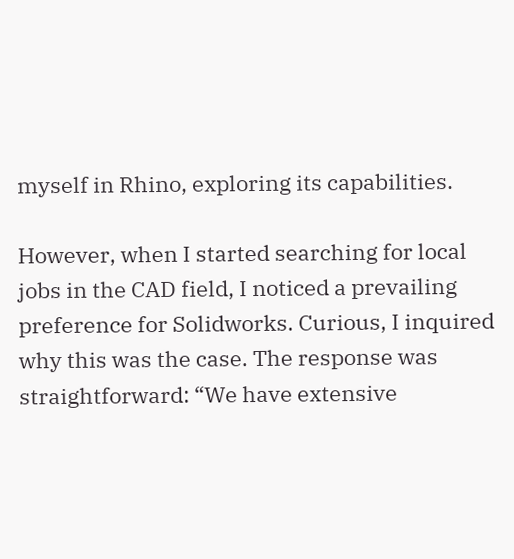myself in Rhino, exploring its capabilities.

However, when I started searching for local jobs in the CAD field, I noticed a prevailing preference for Solidworks. Curious, I inquired why this was the case. The response was straightforward: “We have extensive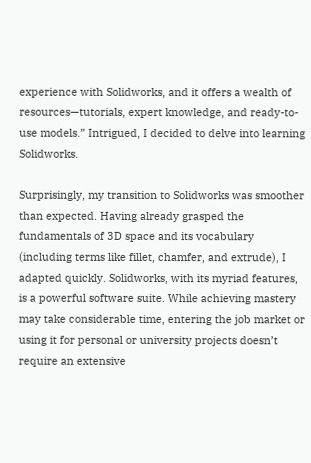experience with Solidworks, and it offers a wealth of resources—tutorials, expert knowledge, and ready-to-use models.” Intrigued, I decided to delve into learning Solidworks.

Surprisingly, my transition to Solidworks was smoother than expected. Having already grasped the fundamentals of 3D space and its vocabulary (including terms like fillet, chamfer, and extrude), I adapted quickly. Solidworks, with its myriad features, is a powerful software suite. While achieving mastery may take considerable time, entering the job market or using it for personal or university projects doesn’t require an extensive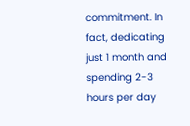commitment. In fact, dedicating just 1 month and spending 2-3 hours per day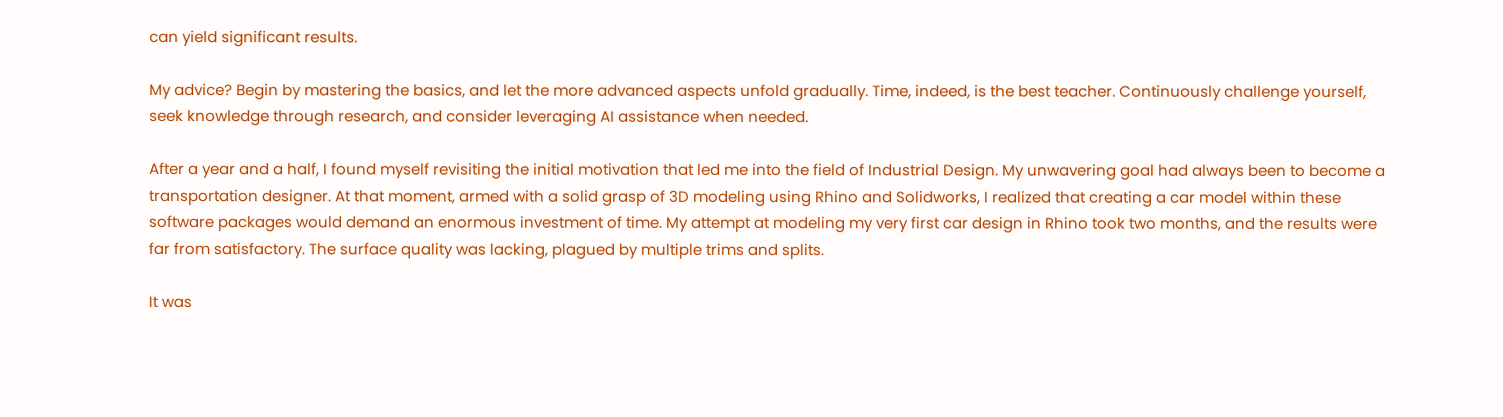can yield significant results.

My advice? Begin by mastering the basics, and let the more advanced aspects unfold gradually. Time, indeed, is the best teacher. Continuously challenge yourself, seek knowledge through research, and consider leveraging AI assistance when needed.

After a year and a half, I found myself revisiting the initial motivation that led me into the field of Industrial Design. My unwavering goal had always been to become a transportation designer. At that moment, armed with a solid grasp of 3D modeling using Rhino and Solidworks, I realized that creating a car model within these software packages would demand an enormous investment of time. My attempt at modeling my very first car design in Rhino took two months, and the results were far from satisfactory. The surface quality was lacking, plagued by multiple trims and splits.

It was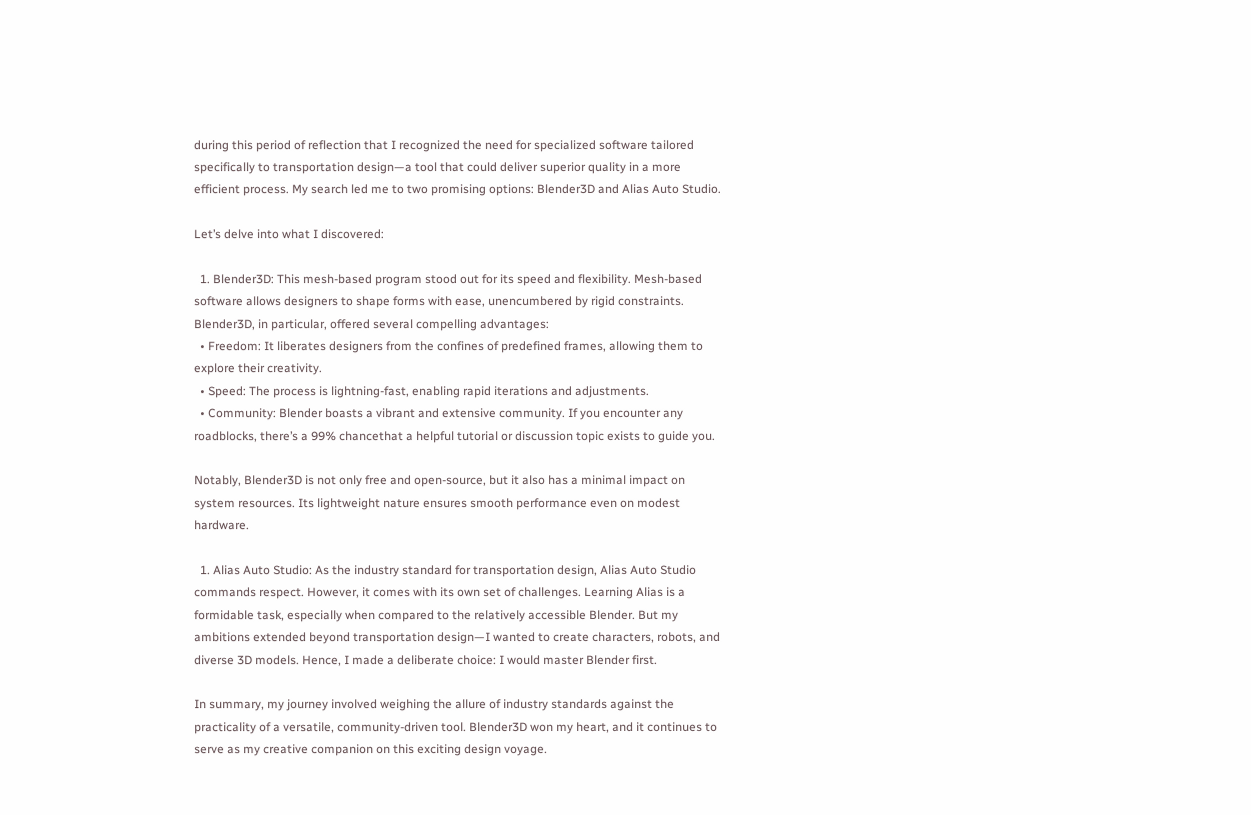during this period of reflection that I recognized the need for specialized software tailored specifically to transportation design—a tool that could deliver superior quality in a more efficient process. My search led me to two promising options: Blender3D and Alias Auto Studio.

Let’s delve into what I discovered:

  1. Blender3D: This mesh-based program stood out for its speed and flexibility. Mesh-based software allows designers to shape forms with ease, unencumbered by rigid constraints. Blender3D, in particular, offered several compelling advantages:
  • Freedom: It liberates designers from the confines of predefined frames, allowing them to explore their creativity.
  • Speed: The process is lightning-fast, enabling rapid iterations and adjustments.
  • Community: Blender boasts a vibrant and extensive community. If you encounter any roadblocks, there’s a 99% chancethat a helpful tutorial or discussion topic exists to guide you.

Notably, Blender3D is not only free and open-source, but it also has a minimal impact on system resources. Its lightweight nature ensures smooth performance even on modest hardware.

  1. Alias Auto Studio: As the industry standard for transportation design, Alias Auto Studio commands respect. However, it comes with its own set of challenges. Learning Alias is a formidable task, especially when compared to the relatively accessible Blender. But my ambitions extended beyond transportation design—I wanted to create characters, robots, and diverse 3D models. Hence, I made a deliberate choice: I would master Blender first.

In summary, my journey involved weighing the allure of industry standards against the practicality of a versatile, community-driven tool. Blender3D won my heart, and it continues to serve as my creative companion on this exciting design voyage.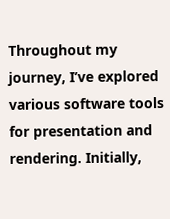Throughout my journey, I’ve explored various software tools for presentation and rendering. Initially,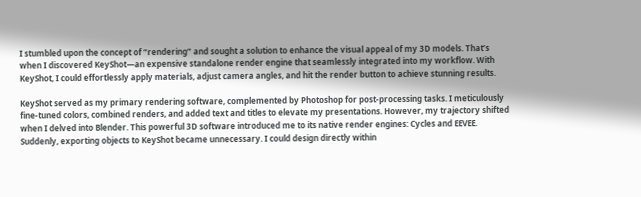I stumbled upon the concept of “rendering” and sought a solution to enhance the visual appeal of my 3D models. That’s when I discovered KeyShot—an expensive standalone render engine that seamlessly integrated into my workflow. With KeyShot, I could effortlessly apply materials, adjust camera angles, and hit the render button to achieve stunning results.

KeyShot served as my primary rendering software, complemented by Photoshop for post-processing tasks. I meticulously fine-tuned colors, combined renders, and added text and titles to elevate my presentations. However, my trajectory shifted when I delved into Blender. This powerful 3D software introduced me to its native render engines: Cycles and EEVEE. Suddenly, exporting objects to KeyShot became unnecessary. I could design directly within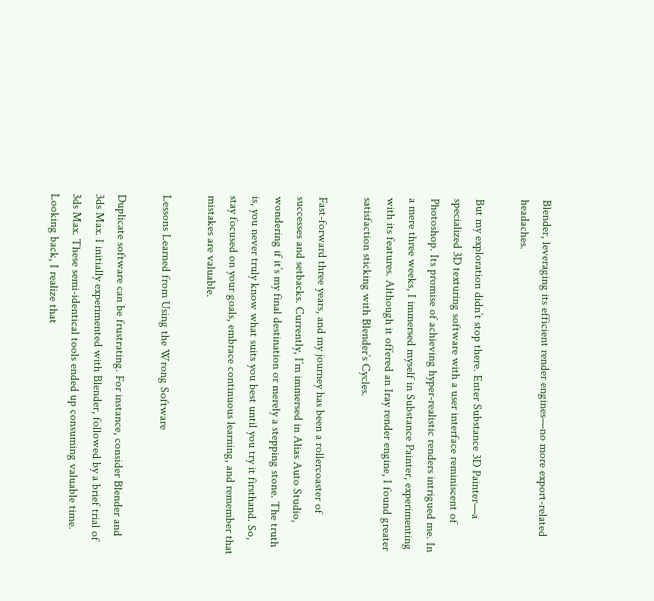Blender, leveraging its efficient render engines—no more export-related headaches.

But my exploration didn’t stop there. Enter Substance 3D Painter—a specialized 3D texturing software with a user interface reminiscent of Photoshop. Its promise of achieving hyper-realistic renders intrigued me. In a mere three weeks, I immersed myself in Substance Painter, experimenting with its features. Although it offered an Iray render engine, I found greater satisfaction sticking with Blender’s Cycles.

Fast-forward three years, and my journey has been a rollercoaster of successes and setbacks. Currently, I’m immersed in Alias Auto Studio, wondering if it’s my final destination or merely a stepping stone. The truth is, you never truly know what suits you best until you try it firsthand. So, stay focused on your goals, embrace continuous learning, and remember that mistakes are valuable.

Lessons Learned from Using the Wrong Software

Duplicate software can be frustrating. For instance, consider Blender and 3ds Max. I initially experimented with Blender, followed by a brief trial of 3ds Max. These semi-identical tools ended up consuming valuable time. Looking back, I realize that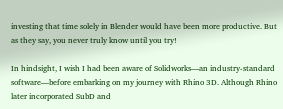investing that time solely in Blender would have been more productive. But as they say, you never truly know until you try!

In hindsight, I wish I had been aware of Solidworks—an industry-standard software—before embarking on my journey with Rhino 3D. Although Rhino later incorporated SubD and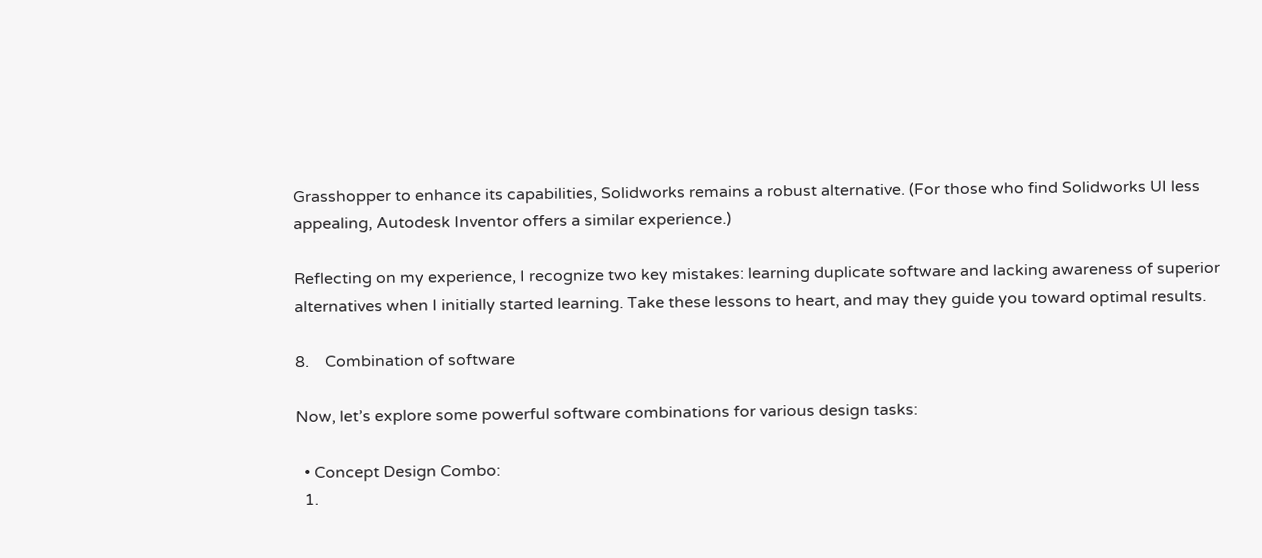Grasshopper to enhance its capabilities, Solidworks remains a robust alternative. (For those who find Solidworks UI less appealing, Autodesk Inventor offers a similar experience.)

Reflecting on my experience, I recognize two key mistakes: learning duplicate software and lacking awareness of superior alternatives when I initially started learning. Take these lessons to heart, and may they guide you toward optimal results.

8.    Combination of software

Now, let’s explore some powerful software combinations for various design tasks:

  • Concept Design Combo:
  1.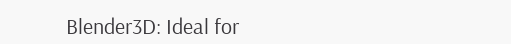Blender3D: Ideal for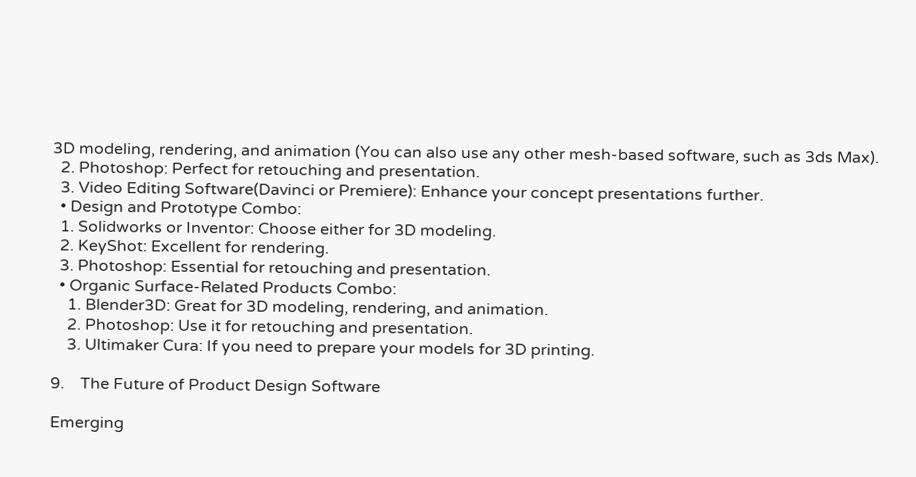3D modeling, rendering, and animation (You can also use any other mesh-based software, such as 3ds Max).
  2. Photoshop: Perfect for retouching and presentation.
  3. Video Editing Software(Davinci or Premiere): Enhance your concept presentations further.
  • Design and Prototype Combo:
  1. Solidworks or Inventor: Choose either for 3D modeling.
  2. KeyShot: Excellent for rendering.
  3. Photoshop: Essential for retouching and presentation.
  • Organic Surface-Related Products Combo:
    1. Blender3D: Great for 3D modeling, rendering, and animation.
    2. Photoshop: Use it for retouching and presentation.
    3. Ultimaker Cura: If you need to prepare your models for 3D printing.

9.    The Future of Product Design Software

Emerging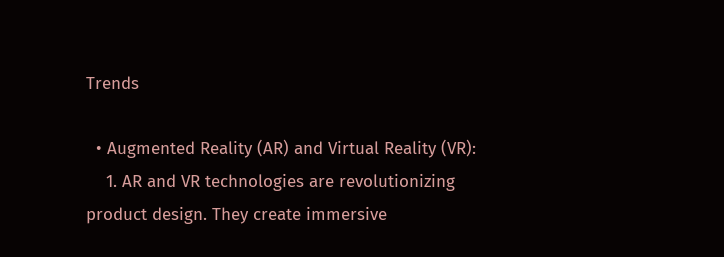Trends

  • Augmented Reality (AR) and Virtual Reality (VR):
    1. AR and VR technologies are revolutionizing product design. They create immersive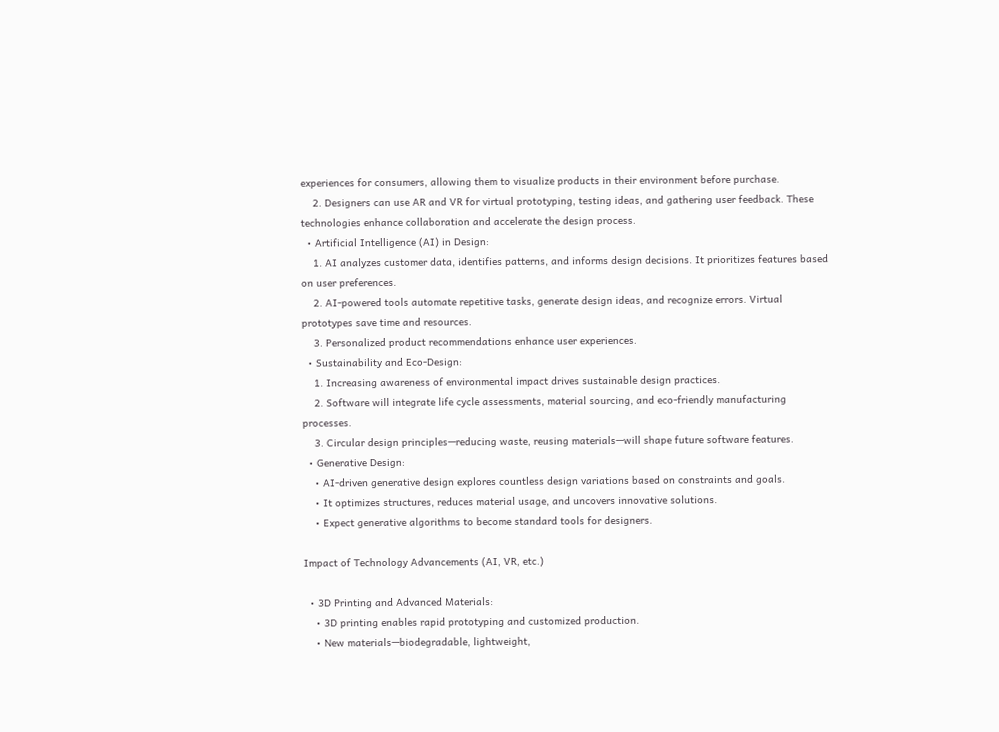experiences for consumers, allowing them to visualize products in their environment before purchase.
    2. Designers can use AR and VR for virtual prototyping, testing ideas, and gathering user feedback. These technologies enhance collaboration and accelerate the design process.
  • Artificial Intelligence (AI) in Design:
    1. AI analyzes customer data, identifies patterns, and informs design decisions. It prioritizes features based on user preferences.
    2. AI-powered tools automate repetitive tasks, generate design ideas, and recognize errors. Virtual prototypes save time and resources.
    3. Personalized product recommendations enhance user experiences.
  • Sustainability and Eco-Design:
    1. Increasing awareness of environmental impact drives sustainable design practices.
    2. Software will integrate life cycle assessments, material sourcing, and eco-friendly manufacturing processes.
    3. Circular design principles—reducing waste, reusing materials—will shape future software features.
  • Generative Design:
    • AI-driven generative design explores countless design variations based on constraints and goals.
    • It optimizes structures, reduces material usage, and uncovers innovative solutions.
    • Expect generative algorithms to become standard tools for designers.

Impact of Technology Advancements (AI, VR, etc.)

  • 3D Printing and Advanced Materials:
    • 3D printing enables rapid prototyping and customized production.
    • New materials—biodegradable, lightweight,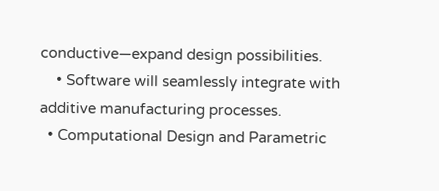conductive—expand design possibilities.
    • Software will seamlessly integrate with additive manufacturing processes.
  • Computational Design and Parametric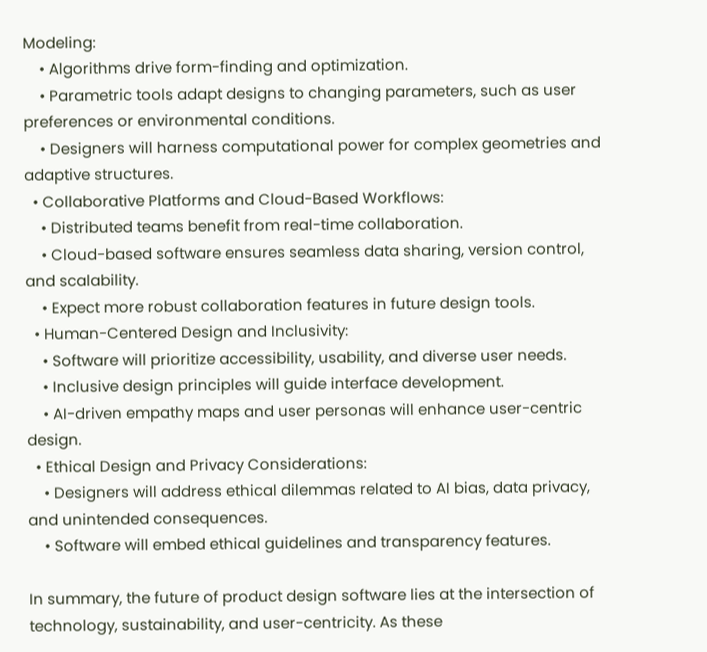Modeling:
    • Algorithms drive form-finding and optimization.
    • Parametric tools adapt designs to changing parameters, such as user preferences or environmental conditions.
    • Designers will harness computational power for complex geometries and adaptive structures.
  • Collaborative Platforms and Cloud-Based Workflows:
    • Distributed teams benefit from real-time collaboration.
    • Cloud-based software ensures seamless data sharing, version control, and scalability.
    • Expect more robust collaboration features in future design tools.
  • Human-Centered Design and Inclusivity:
    • Software will prioritize accessibility, usability, and diverse user needs.
    • Inclusive design principles will guide interface development.
    • AI-driven empathy maps and user personas will enhance user-centric design.
  • Ethical Design and Privacy Considerations:
    • Designers will address ethical dilemmas related to AI bias, data privacy, and unintended consequences.
    • Software will embed ethical guidelines and transparency features.

In summary, the future of product design software lies at the intersection of technology, sustainability, and user-centricity. As these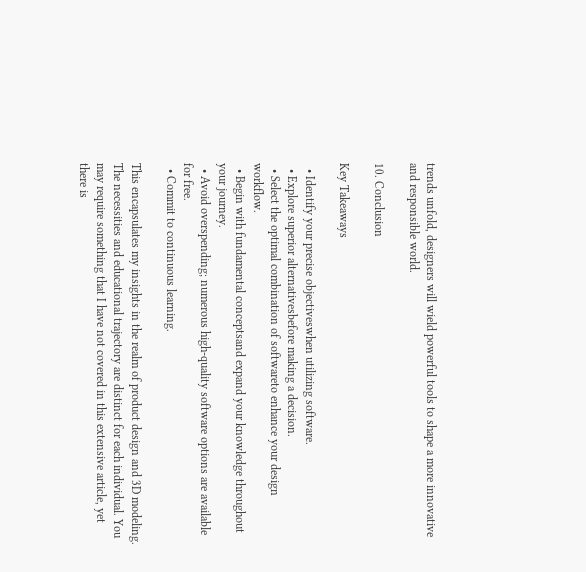trends unfold, designers will wield powerful tools to shape a more innovative and responsible world.

10. Conclusion

Key Takeaways

  • Identify your precise objectiveswhen utilizing software.
  • Explore superior alternativesbefore making a decision.
  • Select the optimal combination of softwareto enhance your design workflow.
  • Begin with fundamental conceptsand expand your knowledge throughout your journey.
  • Avoid overspending; numerous high-quality software options are available for free.
  • Commit to continuous learning.

This encapsulates my insights in the realm of product design and 3D modeling. The necessities and educational trajectory are distinct for each individual. You may require something that I have not covered in this extensive article, yet there is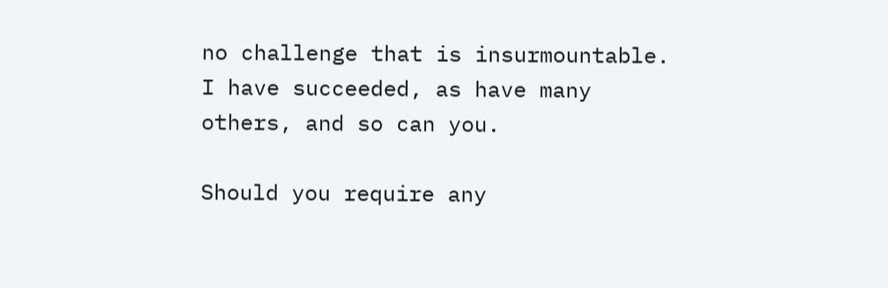no challenge that is insurmountable. I have succeeded, as have many others, and so can you.

Should you require any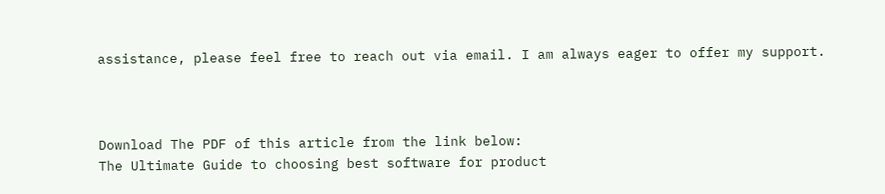assistance, please feel free to reach out via email. I am always eager to offer my support.



Download The PDF of this article from the link below:
The Ultimate Guide to choosing best software for product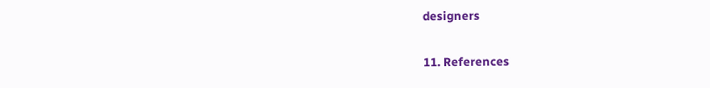designers

11. References